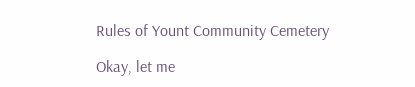Rules of Yount Community Cemetery

Okay, let me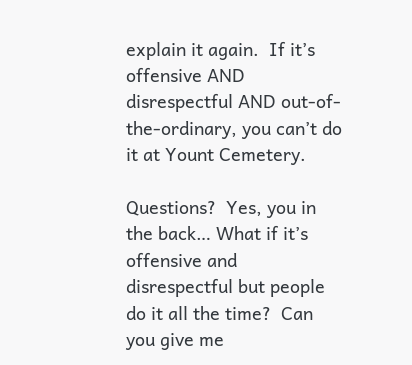explain it again.  If it’s offensive AND disrespectful AND out-of-the-ordinary, you can’t do it at Yount Cemetery.

Questions?  Yes, you in the back… What if it’s offensive and disrespectful but people do it all the time?  Can you give me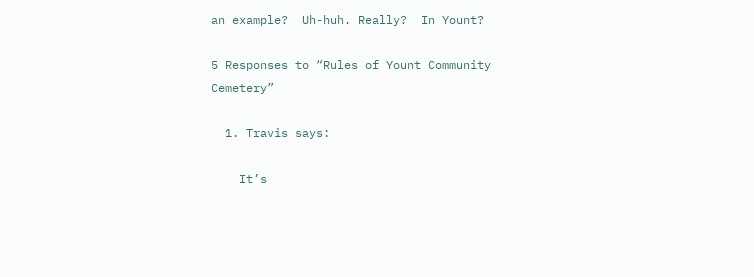an example?  Uh-huh. Really?  In Yount?

5 Responses to “Rules of Yount Community Cemetery”

  1. Travis says:

    It’s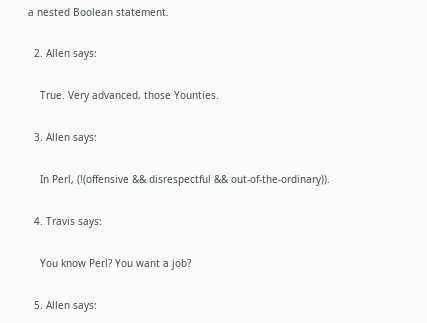a nested Boolean statement.

  2. Allen says:

    True. Very advanced, those Younties.

  3. Allen says:

    In Perl, (!(offensive && disrespectful && out-of-the-ordinary)).

  4. Travis says:

    You know Perl? You want a job?

  5. Allen says: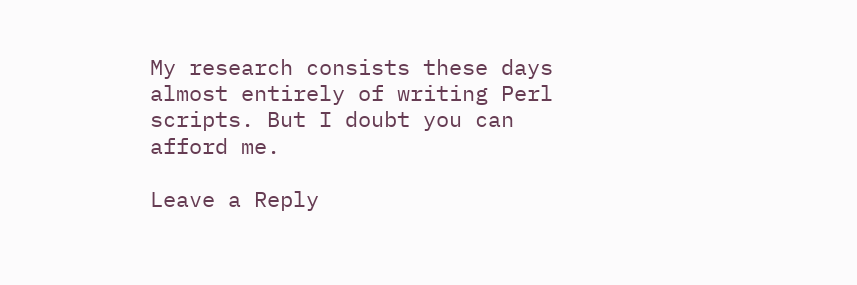My research consists these days almost entirely of writing Perl scripts. But I doubt you can afford me.

Leave a Reply